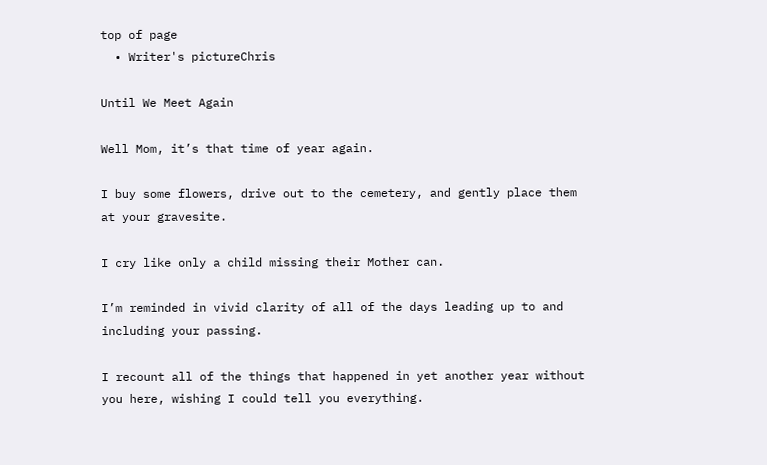top of page
  • Writer's pictureChris

Until We Meet Again

Well Mom, it’s that time of year again.

I buy some flowers, drive out to the cemetery, and gently place them at your gravesite.

I cry like only a child missing their Mother can.

I’m reminded in vivid clarity of all of the days leading up to and including your passing.

I recount all of the things that happened in yet another year without you here, wishing I could tell you everything.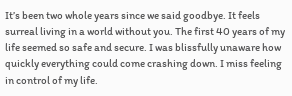It’s been two whole years since we said goodbye. It feels surreal living in a world without you. The first 40 years of my life seemed so safe and secure. I was blissfully unaware how quickly everything could come crashing down. I miss feeling in control of my life.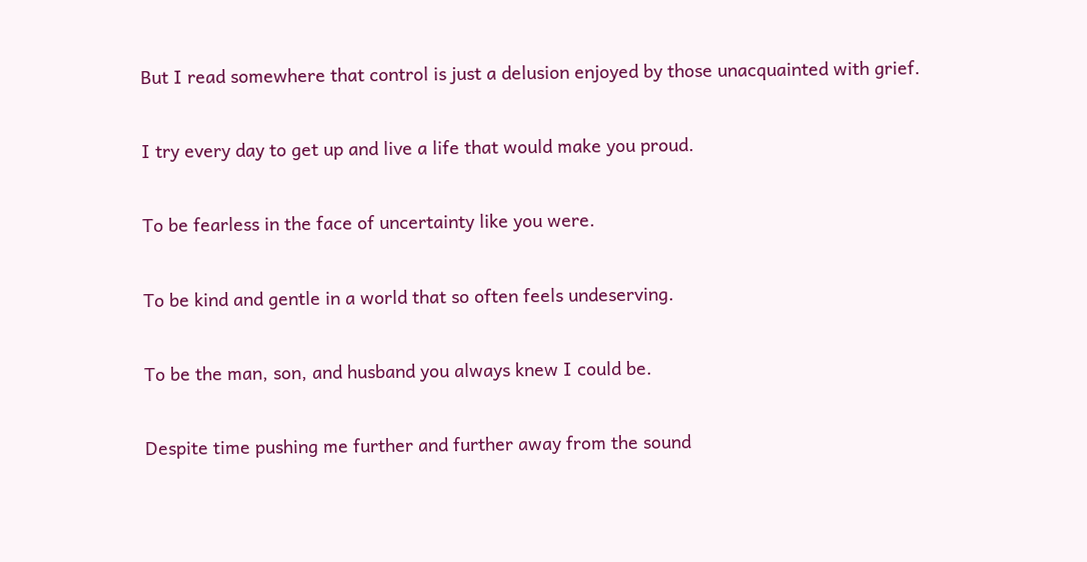But I read somewhere that control is just a delusion enjoyed by those unacquainted with grief.

I try every day to get up and live a life that would make you proud.

To be fearless in the face of uncertainty like you were.

To be kind and gentle in a world that so often feels undeserving.

To be the man, son, and husband you always knew I could be.

Despite time pushing me further and further away from the sound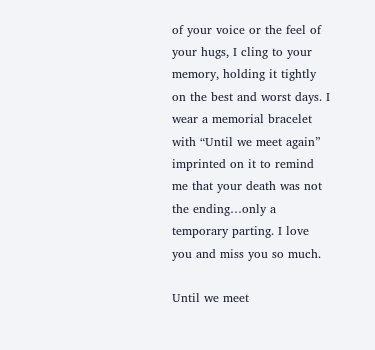of your voice or the feel of your hugs, I cling to your memory, holding it tightly on the best and worst days. I wear a memorial bracelet with “Until we meet again” imprinted on it to remind me that your death was not the ending…only a temporary parting. I love you and miss you so much.

Until we meet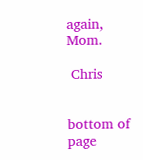again, Mom.

 Chris


bottom of page